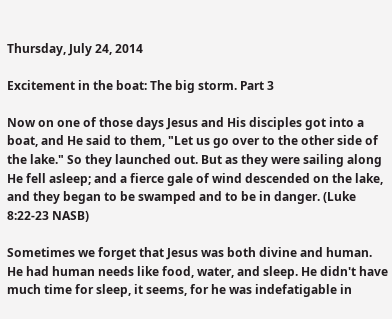Thursday, July 24, 2014

Excitement in the boat: The big storm. Part 3

Now on one of those days Jesus and His disciples got into a boat, and He said to them, "Let us go over to the other side of the lake." So they launched out. But as they were sailing along He fell asleep; and a fierce gale of wind descended on the lake, and they began to be swamped and to be in danger. (Luke 8:22-23 NASB)

Sometimes we forget that Jesus was both divine and human. He had human needs like food, water, and sleep. He didn't have much time for sleep, it seems, for he was indefatigable in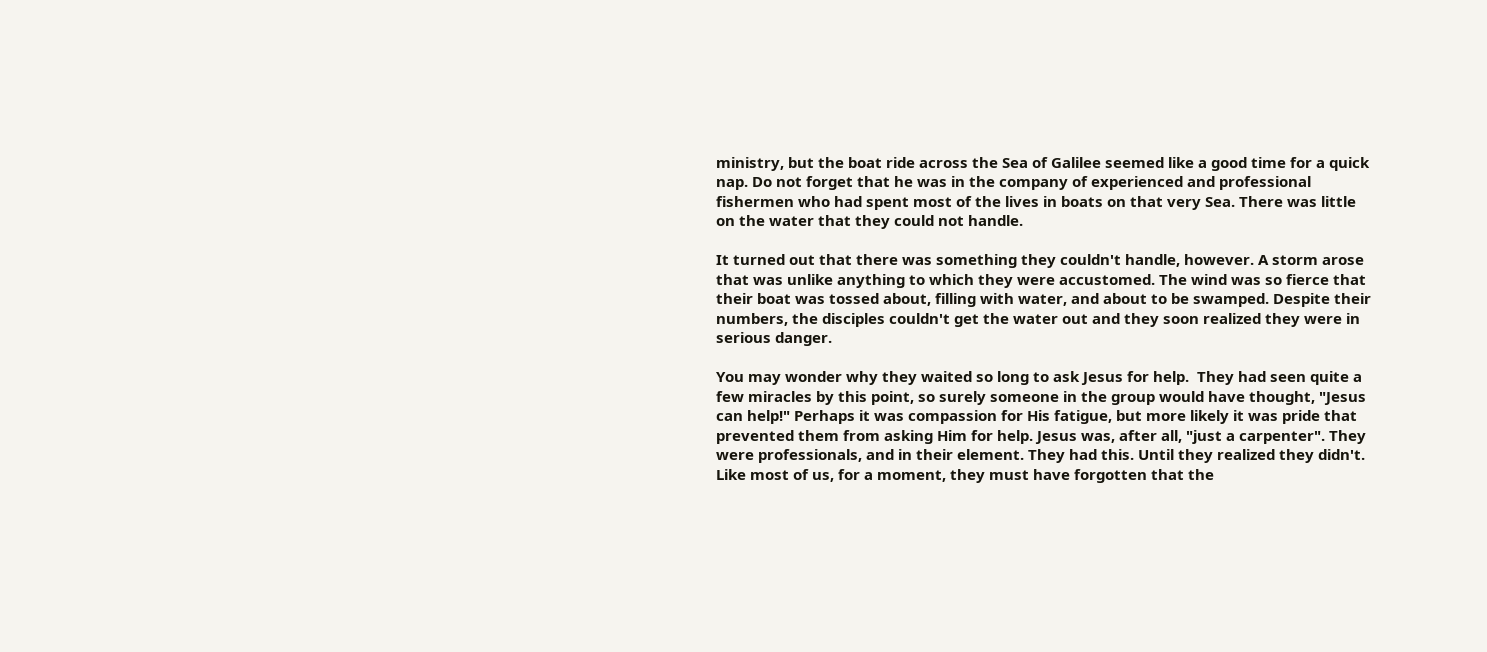ministry, but the boat ride across the Sea of Galilee seemed like a good time for a quick nap. Do not forget that he was in the company of experienced and professional fishermen who had spent most of the lives in boats on that very Sea. There was little on the water that they could not handle.

It turned out that there was something they couldn't handle, however. A storm arose that was unlike anything to which they were accustomed. The wind was so fierce that their boat was tossed about, filling with water, and about to be swamped. Despite their numbers, the disciples couldn't get the water out and they soon realized they were in serious danger.

You may wonder why they waited so long to ask Jesus for help.  They had seen quite a few miracles by this point, so surely someone in the group would have thought, "Jesus can help!" Perhaps it was compassion for His fatigue, but more likely it was pride that prevented them from asking Him for help. Jesus was, after all, "just a carpenter". They were professionals, and in their element. They had this. Until they realized they didn't. Like most of us, for a moment, they must have forgotten that the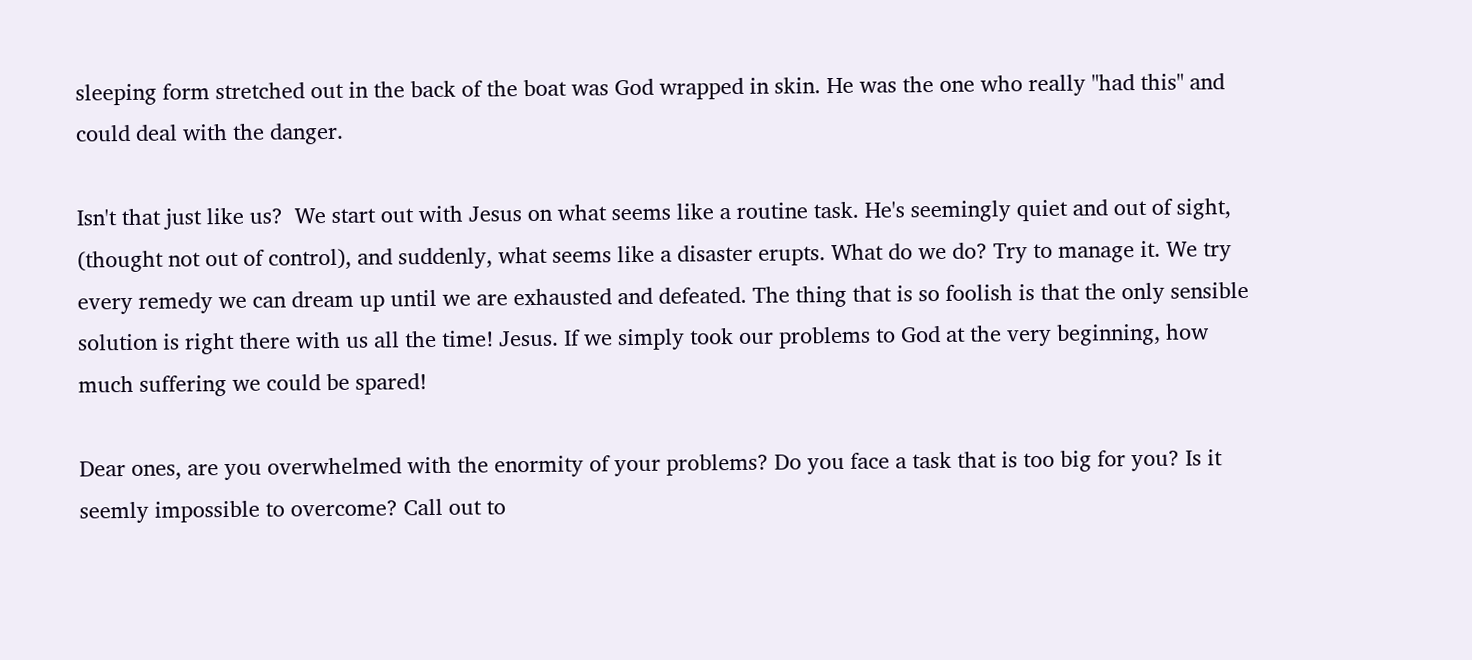sleeping form stretched out in the back of the boat was God wrapped in skin. He was the one who really "had this" and could deal with the danger.

Isn't that just like us?  We start out with Jesus on what seems like a routine task. He's seemingly quiet and out of sight, (thought not out of control), and suddenly, what seems like a disaster erupts. What do we do? Try to manage it. We try every remedy we can dream up until we are exhausted and defeated. The thing that is so foolish is that the only sensible solution is right there with us all the time! Jesus. If we simply took our problems to God at the very beginning, how much suffering we could be spared!

Dear ones, are you overwhelmed with the enormity of your problems? Do you face a task that is too big for you? Is it seemly impossible to overcome? Call out to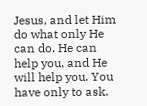Jesus, and let Him do what only He can do. He can help you, and He will help you. You have only to ask.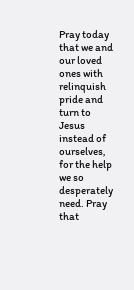Pray today that we and our loved ones with relinquish pride and turn to Jesus instead of ourselves, for the help we so desperately need. Pray that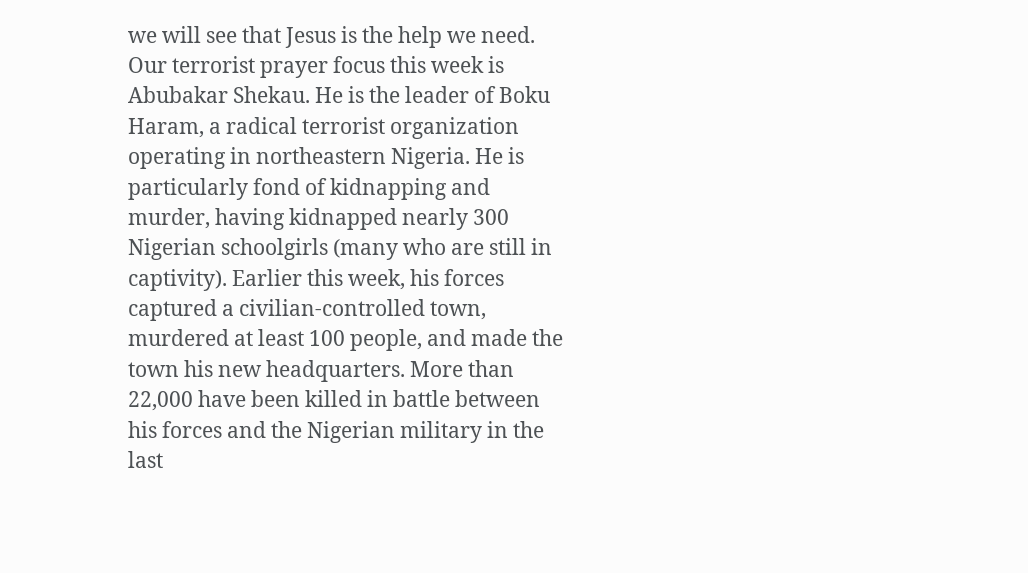we will see that Jesus is the help we need.
Our terrorist prayer focus this week is Abubakar Shekau. He is the leader of Boku Haram, a radical terrorist organization operating in northeastern Nigeria. He is particularly fond of kidnapping and murder, having kidnapped nearly 300 Nigerian schoolgirls (many who are still in captivity). Earlier this week, his forces captured a civilian-controlled town, murdered at least 100 people, and made the town his new headquarters. More than 22,000 have been killed in battle between his forces and the Nigerian military in the last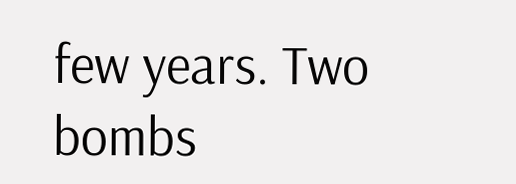few years. Two bombs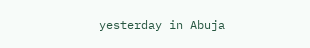yesterday in Abuja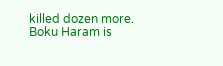killed dozen more. Boku Haram is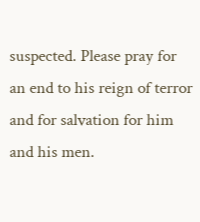suspected. Please pray for an end to his reign of terror and for salvation for him and his men.